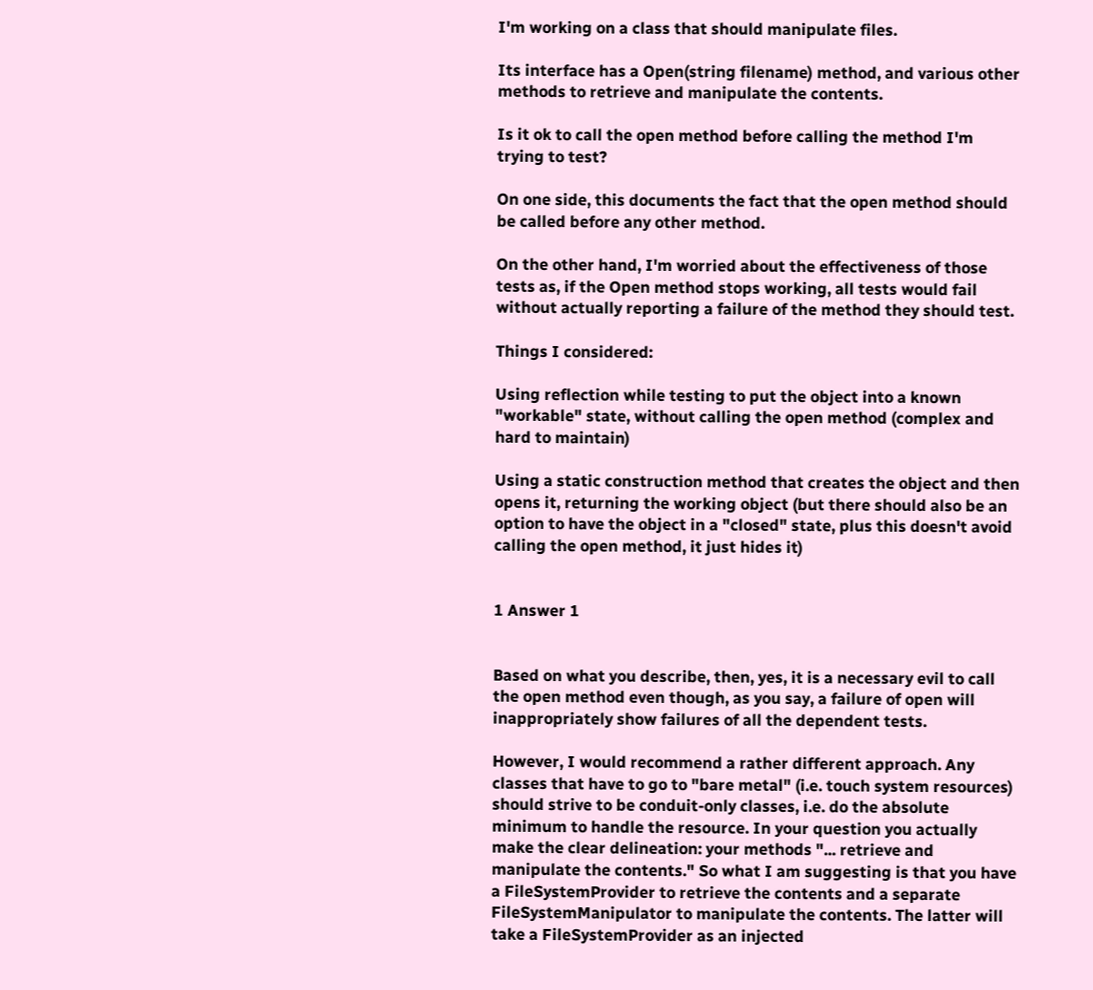I'm working on a class that should manipulate files.

Its interface has a Open(string filename) method, and various other methods to retrieve and manipulate the contents.

Is it ok to call the open method before calling the method I'm trying to test?

On one side, this documents the fact that the open method should be called before any other method.

On the other hand, I'm worried about the effectiveness of those tests as, if the Open method stops working, all tests would fail without actually reporting a failure of the method they should test.

Things I considered:

Using reflection while testing to put the object into a known "workable" state, without calling the open method (complex and hard to maintain)

Using a static construction method that creates the object and then opens it, returning the working object (but there should also be an option to have the object in a "closed" state, plus this doesn't avoid calling the open method, it just hides it)


1 Answer 1


Based on what you describe, then, yes, it is a necessary evil to call the open method even though, as you say, a failure of open will inappropriately show failures of all the dependent tests.

However, I would recommend a rather different approach. Any classes that have to go to "bare metal" (i.e. touch system resources) should strive to be conduit-only classes, i.e. do the absolute minimum to handle the resource. In your question you actually make the clear delineation: your methods "... retrieve and manipulate the contents." So what I am suggesting is that you have a FileSystemProvider to retrieve the contents and a separate FileSystemManipulator to manipulate the contents. The latter will take a FileSystemProvider as an injected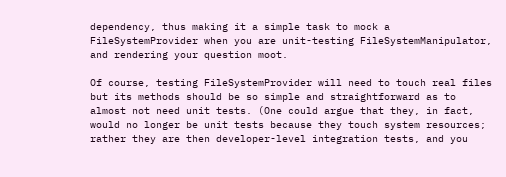dependency, thus making it a simple task to mock a FileSystemProvider when you are unit-testing FileSystemManipulator, and rendering your question moot.

Of course, testing FileSystemProvider will need to touch real files but its methods should be so simple and straightforward as to almost not need unit tests. (One could argue that they, in fact, would no longer be unit tests because they touch system resources; rather they are then developer-level integration tests, and you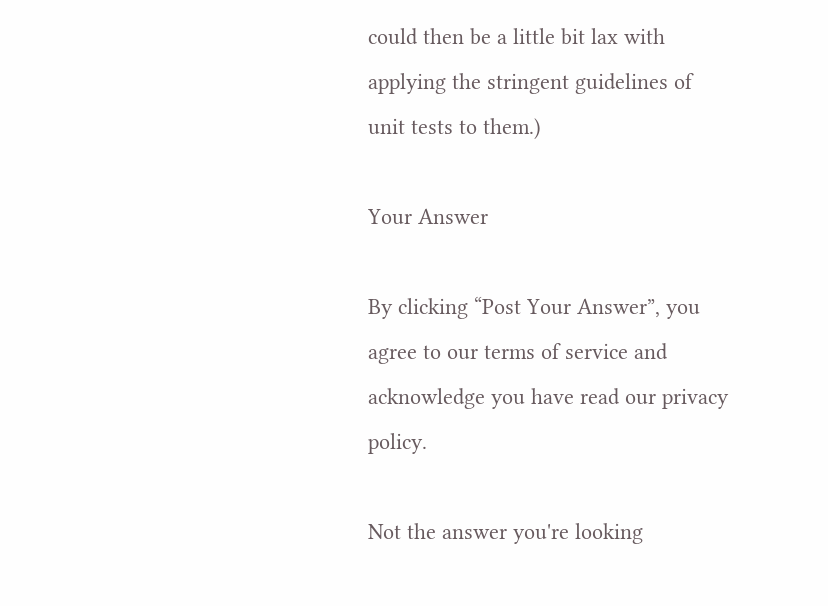could then be a little bit lax with applying the stringent guidelines of unit tests to them.)

Your Answer

By clicking “Post Your Answer”, you agree to our terms of service and acknowledge you have read our privacy policy.

Not the answer you're looking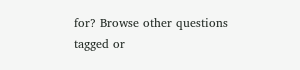for? Browse other questions tagged or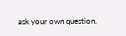ask your own question.